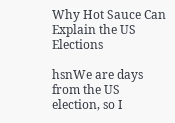Why Hot Sauce Can Explain the US Elections

hsnWe are days from the US election, so I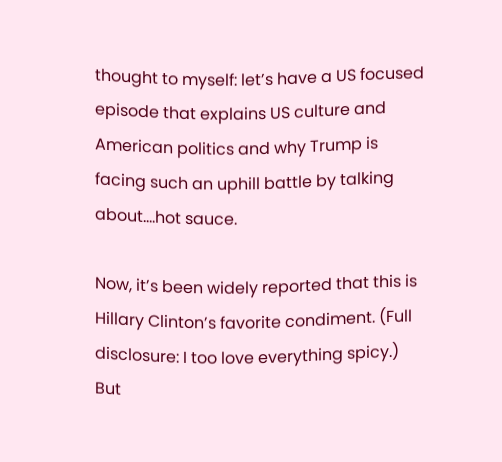thought to myself: let’s have a US focused episode that explains US culture and American politics and why Trump is facing such an uphill battle by talking about….hot sauce.

Now, it’s been widely reported that this is Hillary Clinton’s favorite condiment. (Full disclosure: I too love everything spicy.) But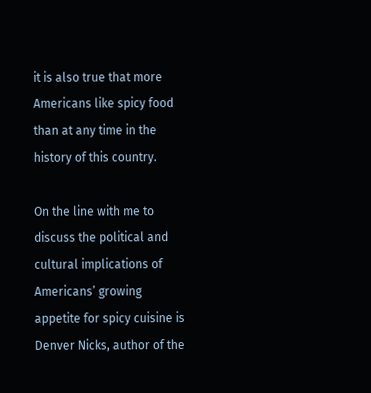it is also true that more Americans like spicy food than at any time in the history of this country.

On the line with me to discuss the political and cultural implications of Americans’ growing appetite for spicy cuisine is Denver Nicks, author of the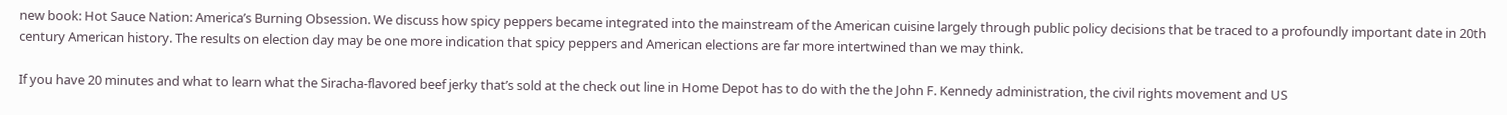new book: Hot Sauce Nation: America’s Burning Obsession. We discuss how spicy peppers became integrated into the mainstream of the American cuisine largely through public policy decisions that be traced to a profoundly important date in 20th century American history. The results on election day may be one more indication that spicy peppers and American elections are far more intertwined than we may think.

If you have 20 minutes and what to learn what the Siracha-flavored beef jerky that’s sold at the check out line in Home Depot has to do with the the John F. Kennedy administration, the civil rights movement and US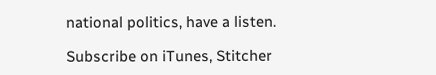national politics, have a listen.

Subscribe on iTunes, Stitcher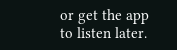or get the app to listen later.